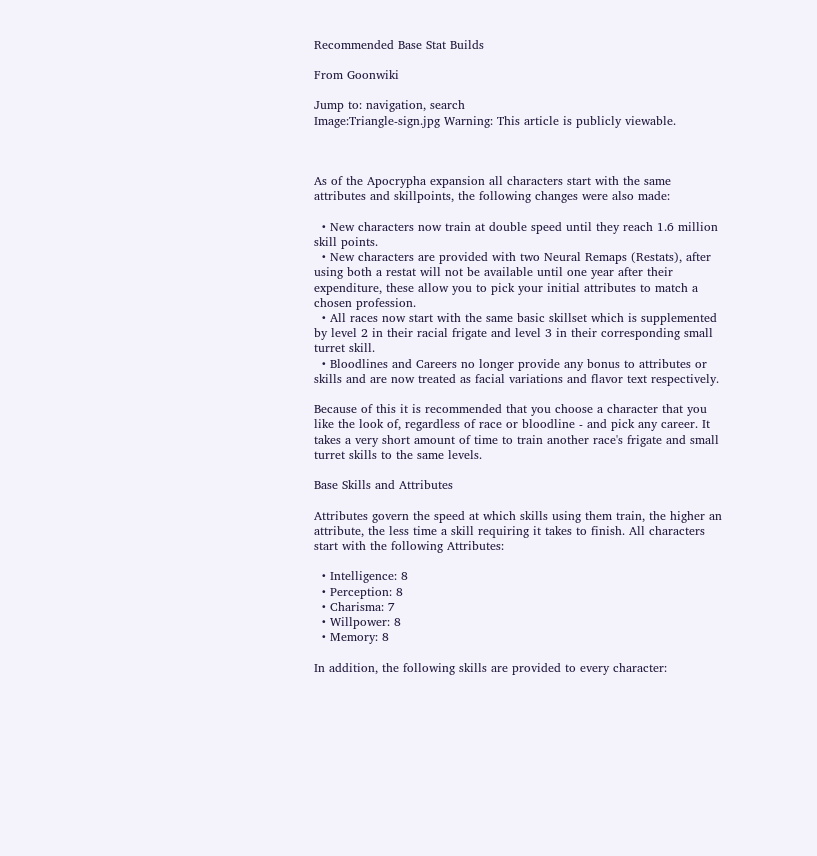Recommended Base Stat Builds

From Goonwiki

Jump to: navigation, search
Image:Triangle-sign.jpg Warning: This article is publicly viewable.



As of the Apocrypha expansion all characters start with the same attributes and skillpoints, the following changes were also made:

  • New characters now train at double speed until they reach 1.6 million skill points.
  • New characters are provided with two Neural Remaps (Restats), after using both a restat will not be available until one year after their expenditure, these allow you to pick your initial attributes to match a chosen profession.
  • All races now start with the same basic skillset which is supplemented by level 2 in their racial frigate and level 3 in their corresponding small turret skill.
  • Bloodlines and Careers no longer provide any bonus to attributes or skills and are now treated as facial variations and flavor text respectively.

Because of this it is recommended that you choose a character that you like the look of, regardless of race or bloodline - and pick any career. It takes a very short amount of time to train another race's frigate and small turret skills to the same levels.

Base Skills and Attributes

Attributes govern the speed at which skills using them train, the higher an attribute, the less time a skill requiring it takes to finish. All characters start with the following Attributes:

  • Intelligence: 8
  • Perception: 8
  • Charisma: 7
  • Willpower: 8
  • Memory: 8

In addition, the following skills are provided to every character: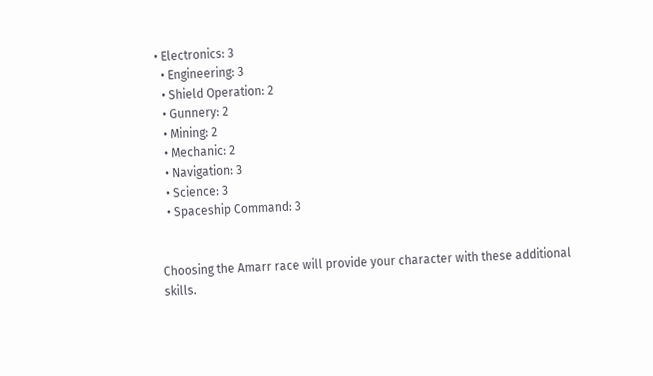• Electronics: 3
  • Engineering: 3
  • Shield Operation: 2
  • Gunnery: 2
  • Mining: 2
  • Mechanic: 2
  • Navigation: 3
  • Science: 3
  • Spaceship Command: 3


Choosing the Amarr race will provide your character with these additional skills.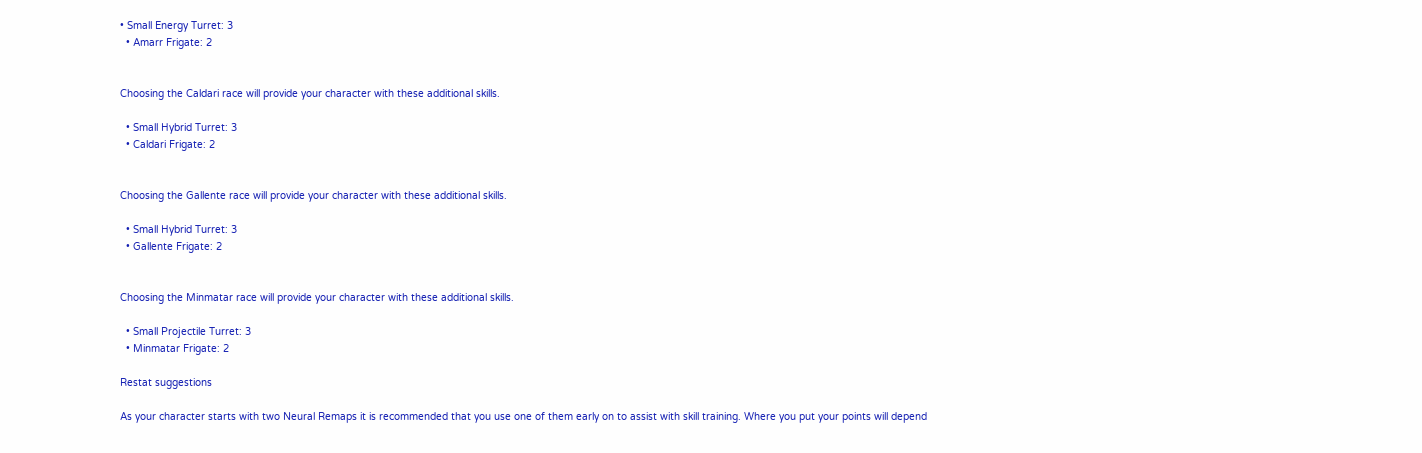• Small Energy Turret: 3
  • Amarr Frigate: 2


Choosing the Caldari race will provide your character with these additional skills.

  • Small Hybrid Turret: 3
  • Caldari Frigate: 2


Choosing the Gallente race will provide your character with these additional skills.

  • Small Hybrid Turret: 3
  • Gallente Frigate: 2


Choosing the Minmatar race will provide your character with these additional skills.

  • Small Projectile Turret: 3
  • Minmatar Frigate: 2

Restat suggestions

As your character starts with two Neural Remaps it is recommended that you use one of them early on to assist with skill training. Where you put your points will depend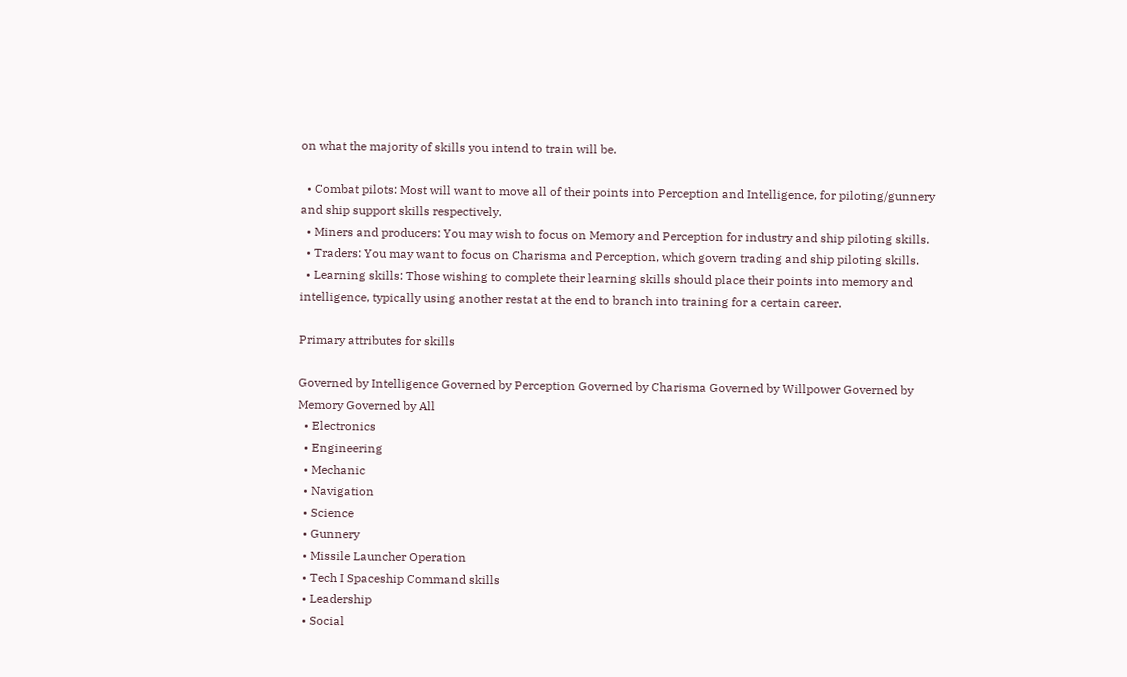on what the majority of skills you intend to train will be.

  • Combat pilots: Most will want to move all of their points into Perception and Intelligence, for piloting/gunnery and ship support skills respectively.
  • Miners and producers: You may wish to focus on Memory and Perception for industry and ship piloting skills.
  • Traders: You may want to focus on Charisma and Perception, which govern trading and ship piloting skills.
  • Learning skills: Those wishing to complete their learning skills should place their points into memory and intelligence, typically using another restat at the end to branch into training for a certain career.

Primary attributes for skills

Governed by Intelligence Governed by Perception Governed by Charisma Governed by Willpower Governed by Memory Governed by All
  • Electronics
  • Engineering
  • Mechanic
  • Navigation
  • Science
  • Gunnery
  • Missile Launcher Operation
  • Tech I Spaceship Command skills
  • Leadership
  • Social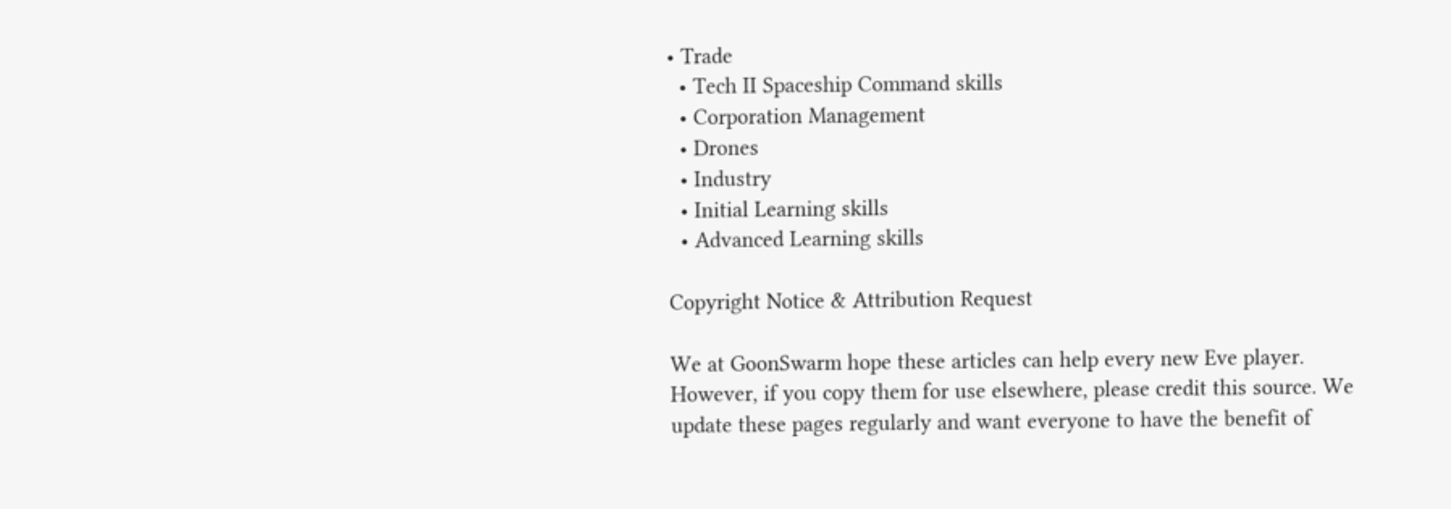• Trade
  • Tech II Spaceship Command skills
  • Corporation Management
  • Drones
  • Industry
  • Initial Learning skills
  • Advanced Learning skills

Copyright Notice & Attribution Request

We at GoonSwarm hope these articles can help every new Eve player. However, if you copy them for use elsewhere, please credit this source. We update these pages regularly and want everyone to have the benefit of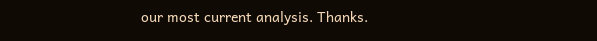our most current analysis. Thanks.